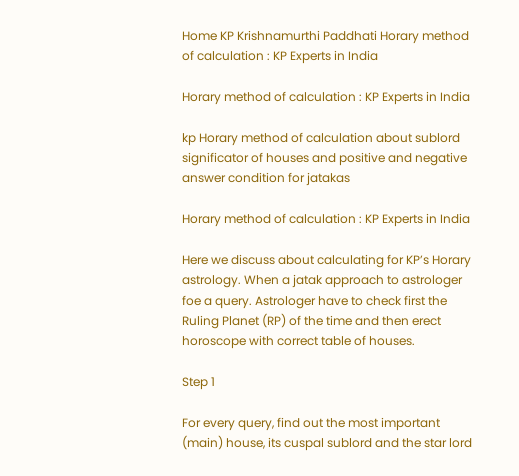Home KP Krishnamurthi Paddhati Horary method of calculation : KP Experts in India

Horary method of calculation : KP Experts in India

kp Horary method of calculation about sublord significator of houses and positive and negative answer condition for jatakas

Horary method of calculation : KP Experts in India

Here we discuss about calculating for KP’s Horary astrology. When a jatak approach to astrologer foe a query. Astrologer have to check first the Ruling Planet (RP) of the time and then erect horoscope with correct table of houses.

Step 1

For every query, find out the most important (main) house, its cuspal sublord and the star lord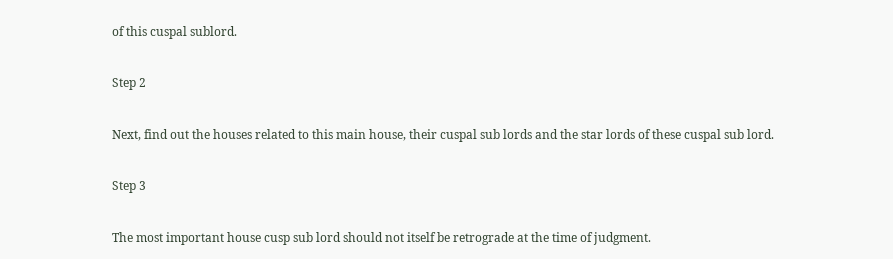of this cuspal sublord.

Step 2

Next, find out the houses related to this main house, their cuspal sub lords and the star lords of these cuspal sub lord.

Step 3

The most important house cusp sub lord should not itself be retrograde at the time of judgment.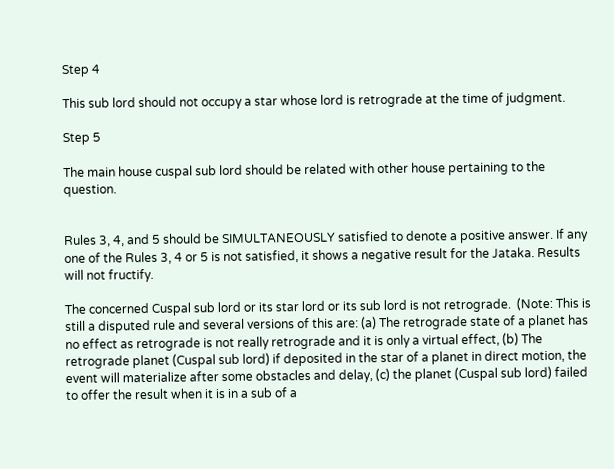Step 4

This sub lord should not occupy a star whose lord is retrograde at the time of judgment.

Step 5

The main house cuspal sub lord should be related with other house pertaining to the question.


Rules 3, 4, and 5 should be SIMULTANEOUSLY satisfied to denote a positive answer. If any one of the Rules 3, 4 or 5 is not satisfied, it shows a negative result for the Jataka. Results will not fructify.

The concerned Cuspal sub lord or its star lord or its sub lord is not retrograde.  (Note: This is still a disputed rule and several versions of this are: (a) The retrograde state of a planet has no effect as retrograde is not really retrograde and it is only a virtual effect, (b) The retrograde planet (Cuspal sub lord) if deposited in the star of a planet in direct motion, the event will materialize after some obstacles and delay, (c) the planet (Cuspal sub lord) failed to offer the result when it is in a sub of a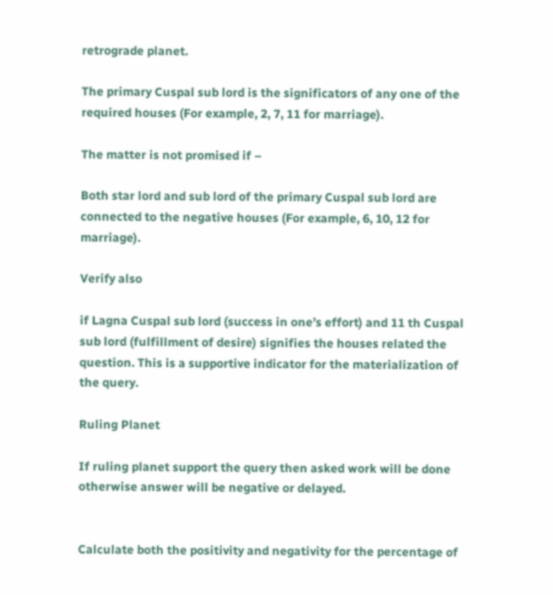retrograde planet.

The primary Cuspal sub lord is the significators of any one of the required houses (For example, 2, 7, 11 for marriage).

The matter is not promised if –

Both star lord and sub lord of the primary Cuspal sub lord are connected to the negative houses (For example, 6, 10, 12 for marriage).

Verify also

if Lagna Cuspal sub lord (success in one’s effort) and 11 th Cuspal sub lord (fulfillment of desire) signifies the houses related the question. This is a supportive indicator for the materialization of the query.

Ruling Planet

If ruling planet support the query then asked work will be done otherwise answer will be negative or delayed.


Calculate both the positivity and negativity for the percentage of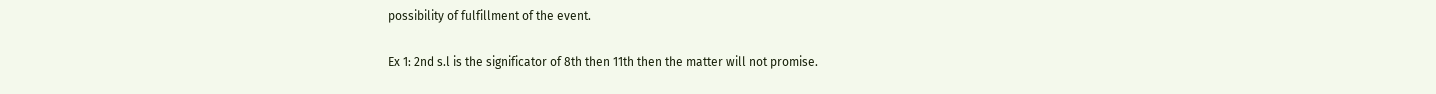possibility of fulfillment of the event.

Ex 1: 2nd s.l is the significator of 8th then 11th then the matter will not promise.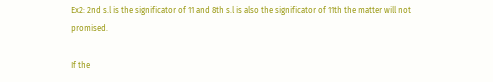Ex2: 2nd s.l is the significator of 11 and 8th s.l is also the significator of 11th the matter will not promised.

If the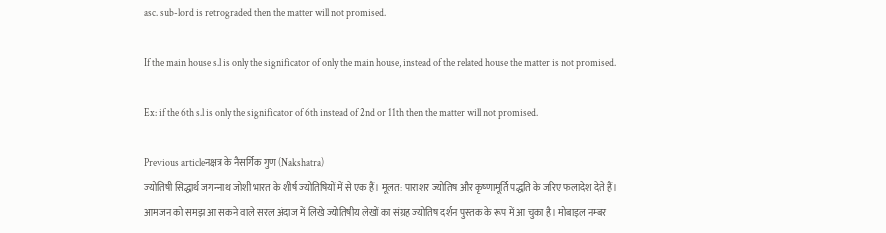asc. sub-lord is retrograded then the matter will not promised.

If the main house s.l is only the significator of only the main house, instead of the related house the matter is not promised.

Ex: if the 6th s.l is only the significator of 6th instead of 2nd or 11th then the matter will not promised.

Previous articleनक्षत्र के नैसर्गिक गुण (Nakshatra)
ज्‍योतिषी सिद्धार्थ जगन्‍नाथ जोशी भारत के शीर्ष ज्‍योतिषियों में से एक हैं। मूलत: पाराशर ज्‍योतिष और कृष्‍णामूर्ति पद्धति के जरिए फलादेश देते हैं। आमजन को समझ आ सकने वाले सरल अंदाज में लिखे ज्योतिषीय लेखों का संग्रह ज्‍योतिष दर्शन पुस्‍तक के रूप में आ चुका है। मोबाइल नम्‍बर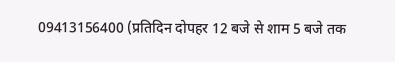09413156400 (प्रतिदिन दोपहर 12 बजे से शाम 5 बजे तक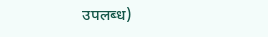उपलब्‍ध)